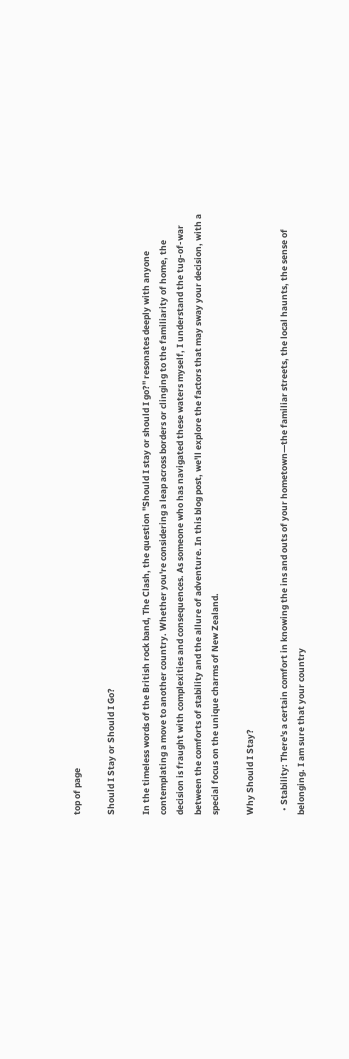top of page

Should I Stay or Should I Go?

In the timeless words of the British rock band, The Clash, the question "Should I stay or should I go?" resonates deeply with anyone contemplating a move to another country. Whether you're considering a leap across borders or clinging to the familiarity of home, the decision is fraught with complexities and consequences. As someone who has navigated these waters myself, I understand the tug-of-war between the comforts of stability and the allure of adventure. In this blog post, we'll explore the factors that may sway your decision, with a special focus on the unique charms of New Zealand.

Why Should I Stay?

  • Stability: There's a certain comfort in knowing the ins and outs of your hometown—the familiar streets, the local haunts, the sense of belonging. I am sure that your country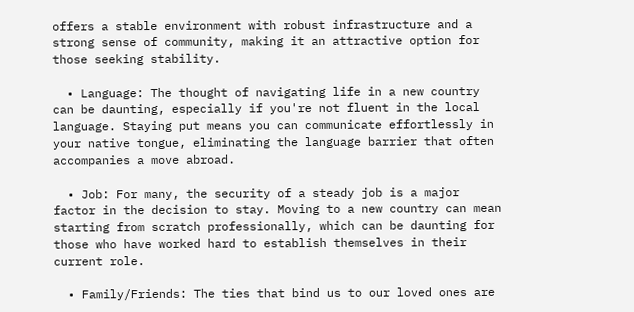offers a stable environment with robust infrastructure and a strong sense of community, making it an attractive option for those seeking stability.

  • Language: The thought of navigating life in a new country can be daunting, especially if you're not fluent in the local language. Staying put means you can communicate effortlessly in your native tongue, eliminating the language barrier that often accompanies a move abroad.

  • Job: For many, the security of a steady job is a major factor in the decision to stay. Moving to a new country can mean starting from scratch professionally, which can be daunting for those who have worked hard to establish themselves in their current role.

  • Family/Friends: The ties that bind us to our loved ones are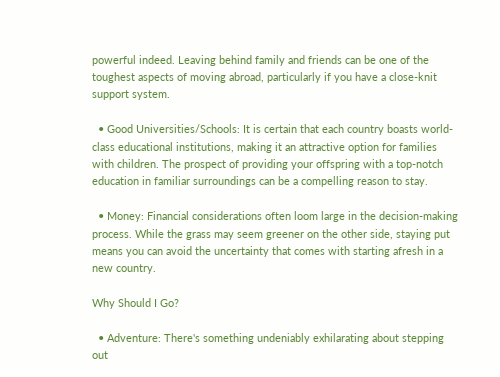powerful indeed. Leaving behind family and friends can be one of the toughest aspects of moving abroad, particularly if you have a close-knit support system.

  • Good Universities/Schools: It is certain that each country boasts world-class educational institutions, making it an attractive option for families with children. The prospect of providing your offspring with a top-notch education in familiar surroundings can be a compelling reason to stay.

  • Money: Financial considerations often loom large in the decision-making process. While the grass may seem greener on the other side, staying put means you can avoid the uncertainty that comes with starting afresh in a new country.

Why Should I Go?

  • Adventure: There's something undeniably exhilarating about stepping out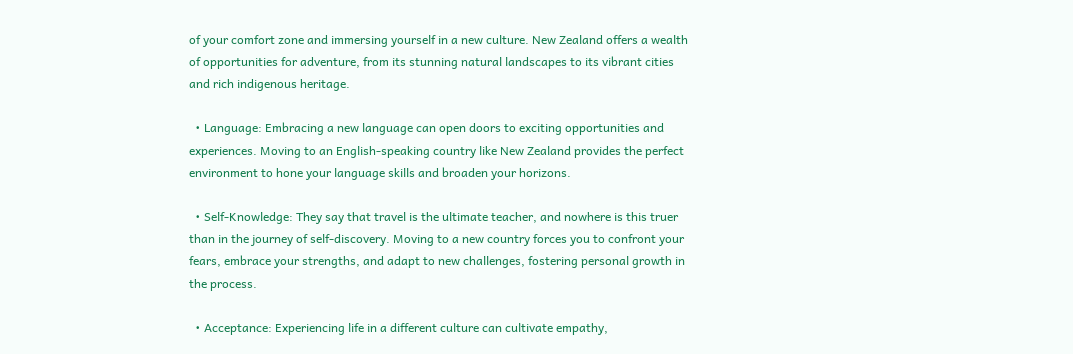of your comfort zone and immersing yourself in a new culture. New Zealand offers a wealth of opportunities for adventure, from its stunning natural landscapes to its vibrant cities and rich indigenous heritage.

  • Language: Embracing a new language can open doors to exciting opportunities and experiences. Moving to an English-speaking country like New Zealand provides the perfect environment to hone your language skills and broaden your horizons.

  • Self-Knowledge: They say that travel is the ultimate teacher, and nowhere is this truer than in the journey of self-discovery. Moving to a new country forces you to confront your fears, embrace your strengths, and adapt to new challenges, fostering personal growth in the process.

  • Acceptance: Experiencing life in a different culture can cultivate empathy,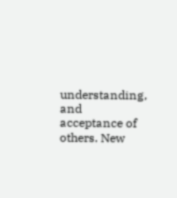understanding, and acceptance of others. New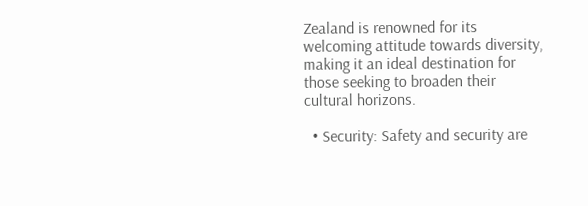Zealand is renowned for its welcoming attitude towards diversity, making it an ideal destination for those seeking to broaden their cultural horizons.

  • Security: Safety and security are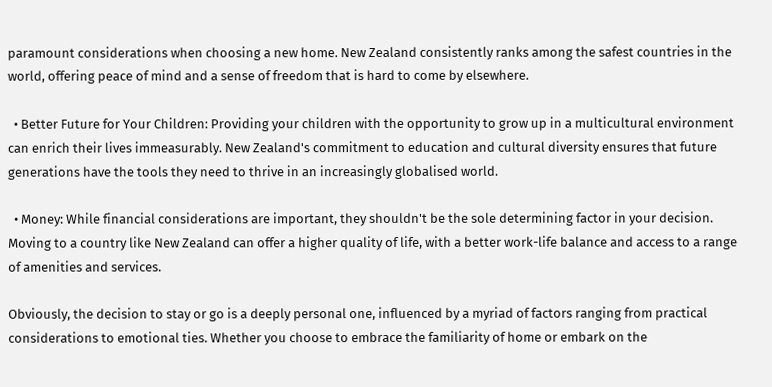paramount considerations when choosing a new home. New Zealand consistently ranks among the safest countries in the world, offering peace of mind and a sense of freedom that is hard to come by elsewhere.

  • Better Future for Your Children: Providing your children with the opportunity to grow up in a multicultural environment can enrich their lives immeasurably. New Zealand's commitment to education and cultural diversity ensures that future generations have the tools they need to thrive in an increasingly globalised world.

  • Money: While financial considerations are important, they shouldn't be the sole determining factor in your decision. Moving to a country like New Zealand can offer a higher quality of life, with a better work-life balance and access to a range of amenities and services.

Obviously, the decision to stay or go is a deeply personal one, influenced by a myriad of factors ranging from practical considerations to emotional ties. Whether you choose to embrace the familiarity of home or embark on the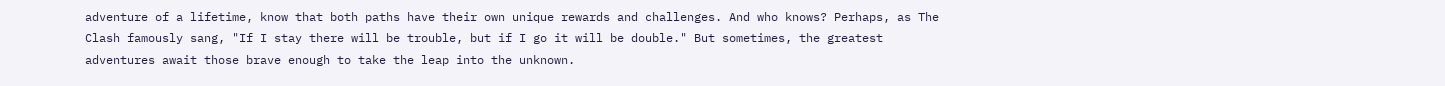adventure of a lifetime, know that both paths have their own unique rewards and challenges. And who knows? Perhaps, as The Clash famously sang, "If I stay there will be trouble, but if I go it will be double." But sometimes, the greatest adventures await those brave enough to take the leap into the unknown.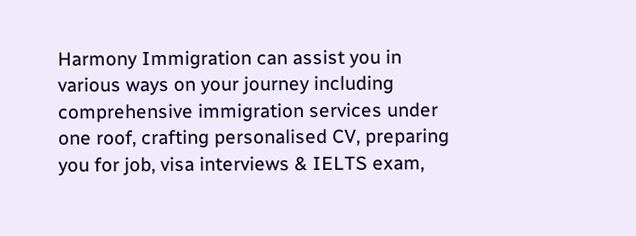Harmony Immigration can assist you in various ways on your journey including comprehensive immigration services under one roof, crafting personalised CV, preparing you for job, visa interviews & IELTS exam,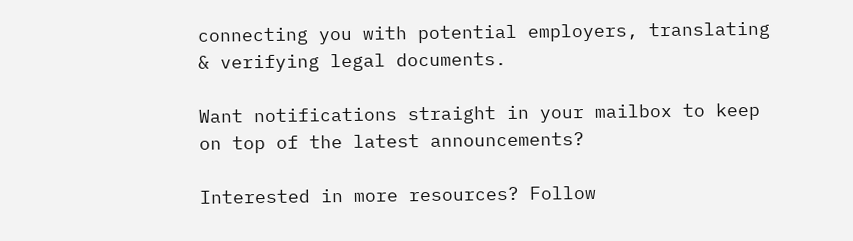connecting you with potential employers, translating & verifying legal documents.

Want notifications straight in your mailbox to keep on top of the latest announcements?

Interested in more resources? Follow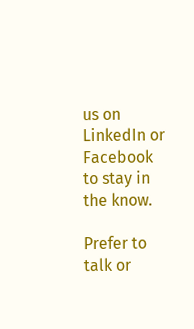us on LinkedIn or Facebook to stay in the know.

Prefer to talk or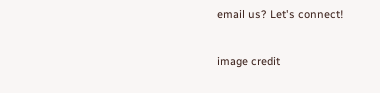email us? Let's connect!

image credit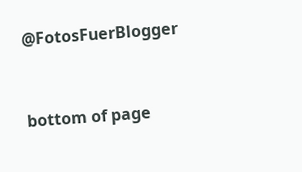@FotosFuerBlogger


bottom of page